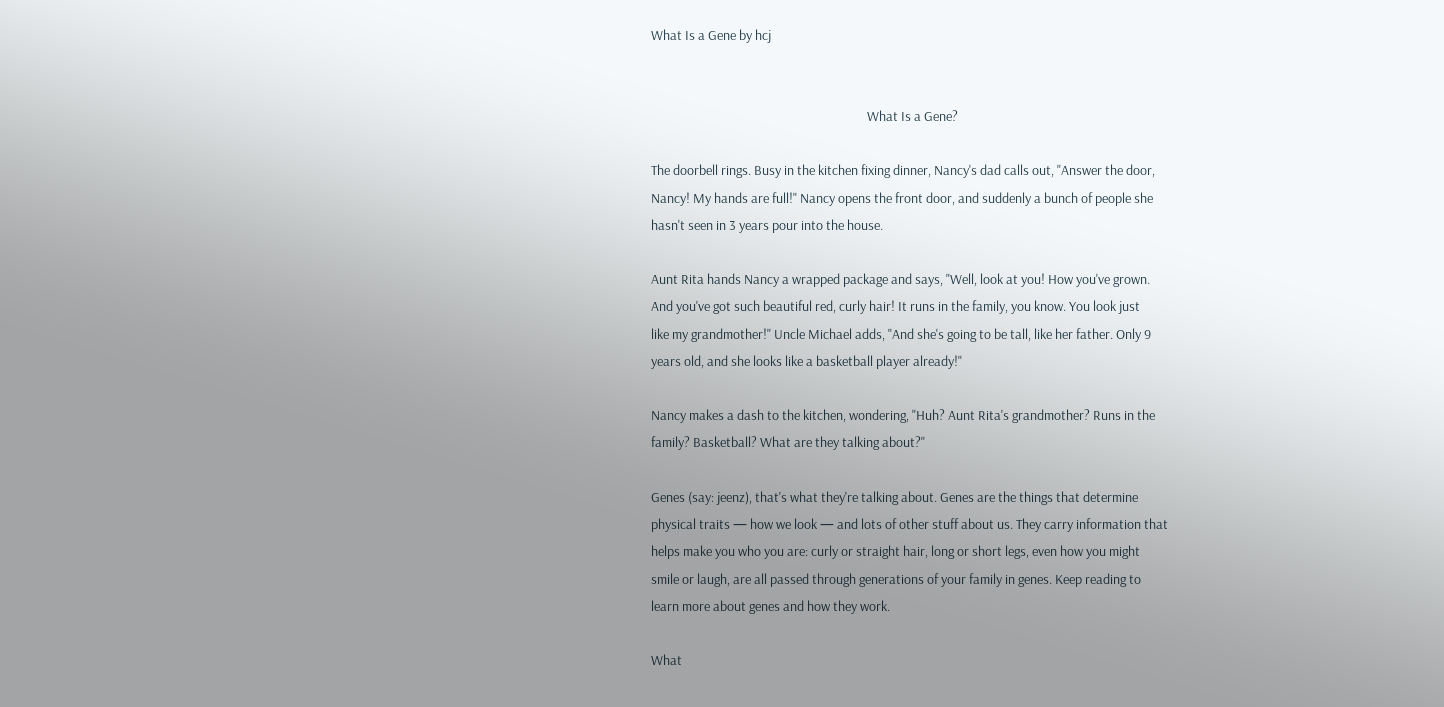What Is a Gene by hcj


                                                                        What Is a Gene?

The doorbell rings. Busy in the kitchen fixing dinner, Nancy's dad calls out, "Answer the door,
Nancy! My hands are full!" Nancy opens the front door, and suddenly a bunch of people she
hasn't seen in 3 years pour into the house.

Aunt Rita hands Nancy a wrapped package and says, "Well, look at you! How you've grown.
And you've got such beautiful red, curly hair! It runs in the family, you know. You look just
like my grandmother!" Uncle Michael adds, "And she's going to be tall, like her father. Only 9
years old, and she looks like a basketball player already!"

Nancy makes a dash to the kitchen, wondering, "Huh? Aunt Rita's grandmother? Runs in the
family? Basketball? What are they talking about?"

Genes (say: jeenz), that's what they're talking about. Genes are the things that determine
physical traits — how we look — and lots of other stuff about us. They carry information that
helps make you who you are: curly or straight hair, long or short legs, even how you might
smile or laugh, are all passed through generations of your family in genes. Keep reading to
learn more about genes and how they work.

What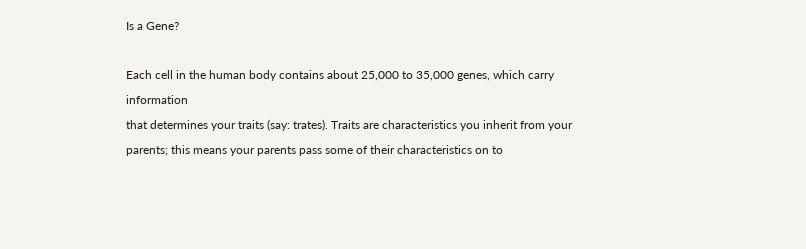Is a Gene?

Each cell in the human body contains about 25,000 to 35,000 genes, which carry information
that determines your traits (say: trates). Traits are characteristics you inherit from your
parents; this means your parents pass some of their characteristics on to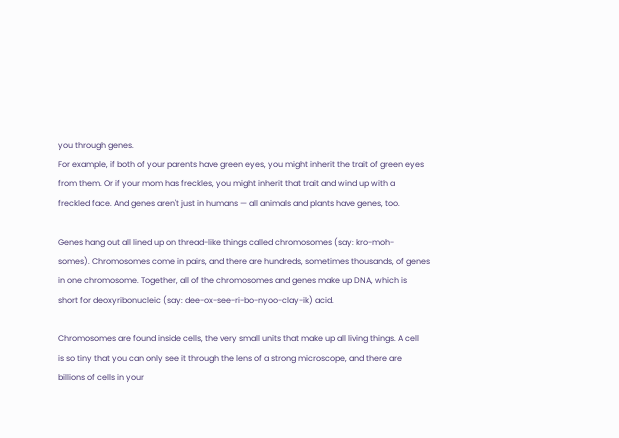you through genes.
For example, if both of your parents have green eyes, you might inherit the trait of green eyes
from them. Or if your mom has freckles, you might inherit that trait and wind up with a
freckled face. And genes aren't just in humans — all animals and plants have genes, too.

Genes hang out all lined up on thread-like things called chromosomes (say: kro-moh-
somes). Chromosomes come in pairs, and there are hundreds, sometimes thousands, of genes
in one chromosome. Together, all of the chromosomes and genes make up DNA, which is
short for deoxyribonucleic (say: dee-ox-see-ri-bo-nyoo-clay-ik) acid.

Chromosomes are found inside cells, the very small units that make up all living things. A cell
is so tiny that you can only see it through the lens of a strong microscope, and there are
billions of cells in your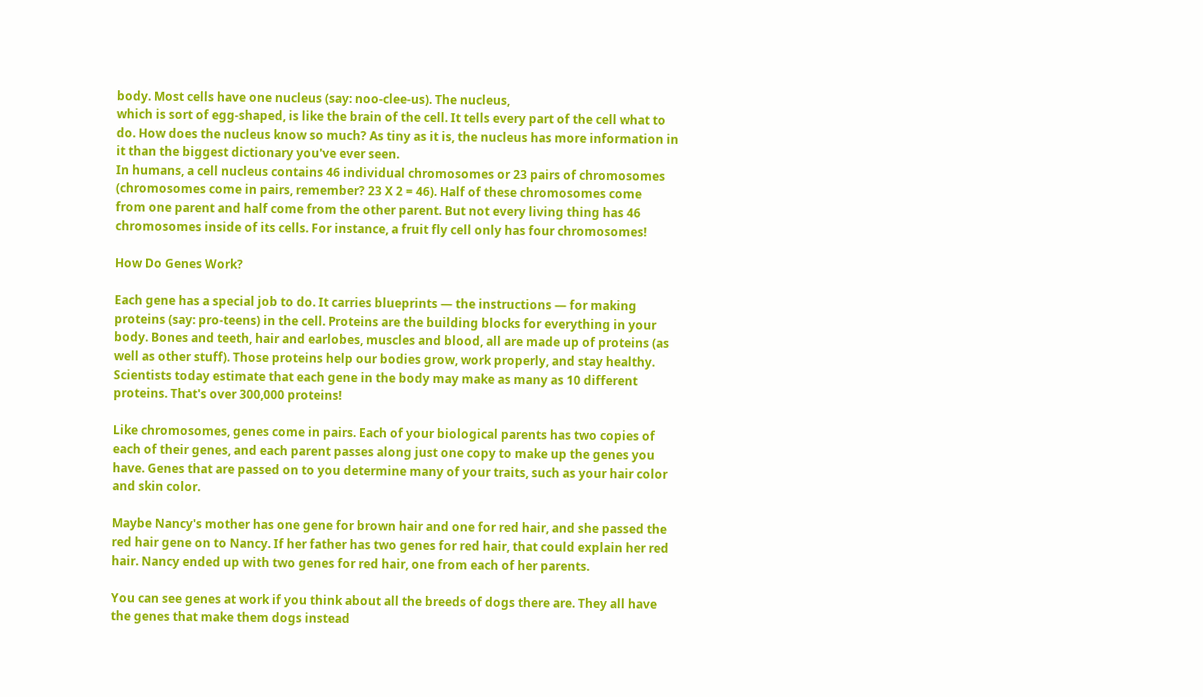body. Most cells have one nucleus (say: noo-clee-us). The nucleus,
which is sort of egg-shaped, is like the brain of the cell. It tells every part of the cell what to
do. How does the nucleus know so much? As tiny as it is, the nucleus has more information in
it than the biggest dictionary you've ever seen.
In humans, a cell nucleus contains 46 individual chromosomes or 23 pairs of chromosomes
(chromosomes come in pairs, remember? 23 X 2 = 46). Half of these chromosomes come
from one parent and half come from the other parent. But not every living thing has 46
chromosomes inside of its cells. For instance, a fruit fly cell only has four chromosomes!

How Do Genes Work?

Each gene has a special job to do. It carries blueprints — the instructions — for making
proteins (say: pro-teens) in the cell. Proteins are the building blocks for everything in your
body. Bones and teeth, hair and earlobes, muscles and blood, all are made up of proteins (as
well as other stuff). Those proteins help our bodies grow, work properly, and stay healthy.
Scientists today estimate that each gene in the body may make as many as 10 different
proteins. That's over 300,000 proteins!

Like chromosomes, genes come in pairs. Each of your biological parents has two copies of
each of their genes, and each parent passes along just one copy to make up the genes you
have. Genes that are passed on to you determine many of your traits, such as your hair color
and skin color.

Maybe Nancy's mother has one gene for brown hair and one for red hair, and she passed the
red hair gene on to Nancy. If her father has two genes for red hair, that could explain her red
hair. Nancy ended up with two genes for red hair, one from each of her parents.

You can see genes at work if you think about all the breeds of dogs there are. They all have
the genes that make them dogs instead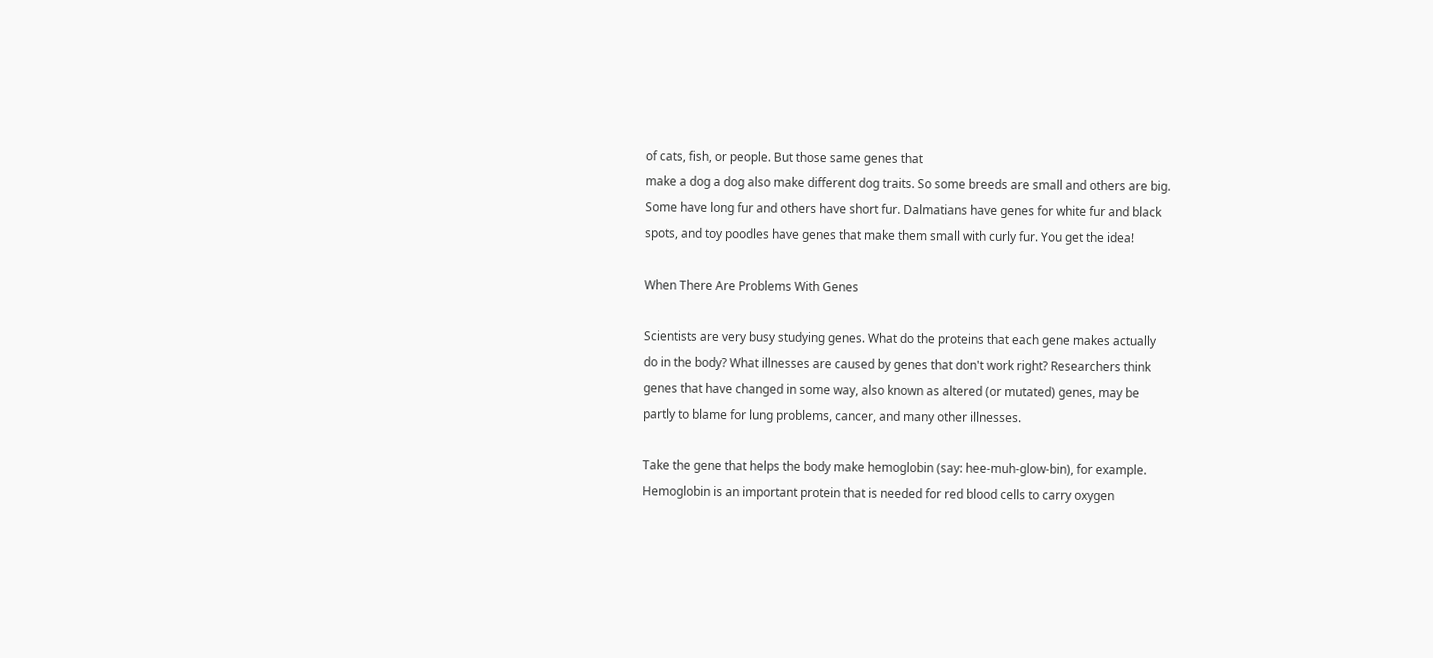of cats, fish, or people. But those same genes that
make a dog a dog also make different dog traits. So some breeds are small and others are big.
Some have long fur and others have short fur. Dalmatians have genes for white fur and black
spots, and toy poodles have genes that make them small with curly fur. You get the idea!

When There Are Problems With Genes

Scientists are very busy studying genes. What do the proteins that each gene makes actually
do in the body? What illnesses are caused by genes that don't work right? Researchers think
genes that have changed in some way, also known as altered (or mutated) genes, may be
partly to blame for lung problems, cancer, and many other illnesses.

Take the gene that helps the body make hemoglobin (say: hee-muh-glow-bin), for example.
Hemoglobin is an important protein that is needed for red blood cells to carry oxygen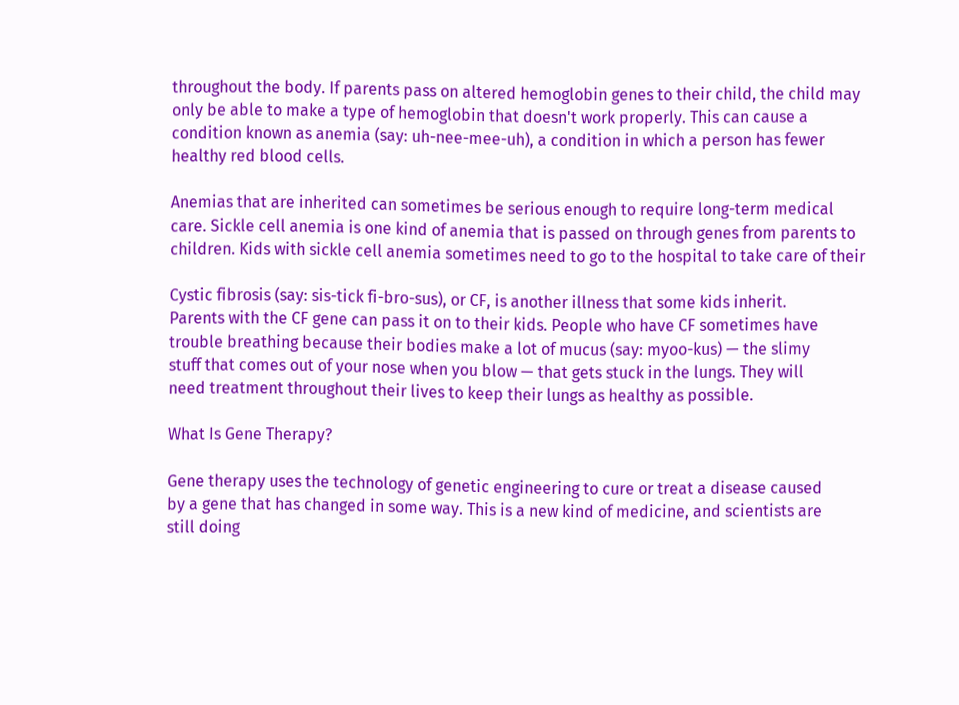throughout the body. If parents pass on altered hemoglobin genes to their child, the child may
only be able to make a type of hemoglobin that doesn't work properly. This can cause a
condition known as anemia (say: uh-nee-mee-uh), a condition in which a person has fewer
healthy red blood cells.

Anemias that are inherited can sometimes be serious enough to require long-term medical
care. Sickle cell anemia is one kind of anemia that is passed on through genes from parents to
children. Kids with sickle cell anemia sometimes need to go to the hospital to take care of their

Cystic fibrosis (say: sis-tick fi-bro-sus), or CF, is another illness that some kids inherit.
Parents with the CF gene can pass it on to their kids. People who have CF sometimes have
trouble breathing because their bodies make a lot of mucus (say: myoo-kus) — the slimy
stuff that comes out of your nose when you blow — that gets stuck in the lungs. They will
need treatment throughout their lives to keep their lungs as healthy as possible.

What Is Gene Therapy?

Gene therapy uses the technology of genetic engineering to cure or treat a disease caused
by a gene that has changed in some way. This is a new kind of medicine, and scientists are
still doing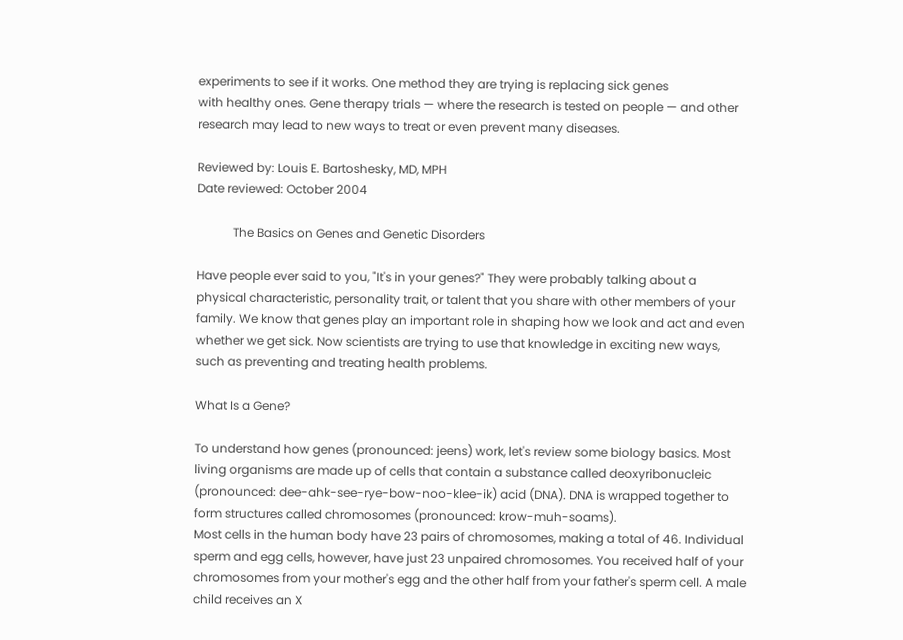experiments to see if it works. One method they are trying is replacing sick genes
with healthy ones. Gene therapy trials — where the research is tested on people — and other
research may lead to new ways to treat or even prevent many diseases.

Reviewed by: Louis E. Bartoshesky, MD, MPH
Date reviewed: October 2004

            The Basics on Genes and Genetic Disorders

Have people ever said to you, "It's in your genes?" They were probably talking about a
physical characteristic, personality trait, or talent that you share with other members of your
family. We know that genes play an important role in shaping how we look and act and even
whether we get sick. Now scientists are trying to use that knowledge in exciting new ways,
such as preventing and treating health problems.

What Is a Gene?

To understand how genes (pronounced: jeens) work, let's review some biology basics. Most
living organisms are made up of cells that contain a substance called deoxyribonucleic
(pronounced: dee-ahk-see-rye-bow-noo-klee-ik) acid (DNA). DNA is wrapped together to
form structures called chromosomes (pronounced: krow-muh-soams).
Most cells in the human body have 23 pairs of chromosomes, making a total of 46. Individual
sperm and egg cells, however, have just 23 unpaired chromosomes. You received half of your
chromosomes from your mother's egg and the other half from your father's sperm cell. A male
child receives an X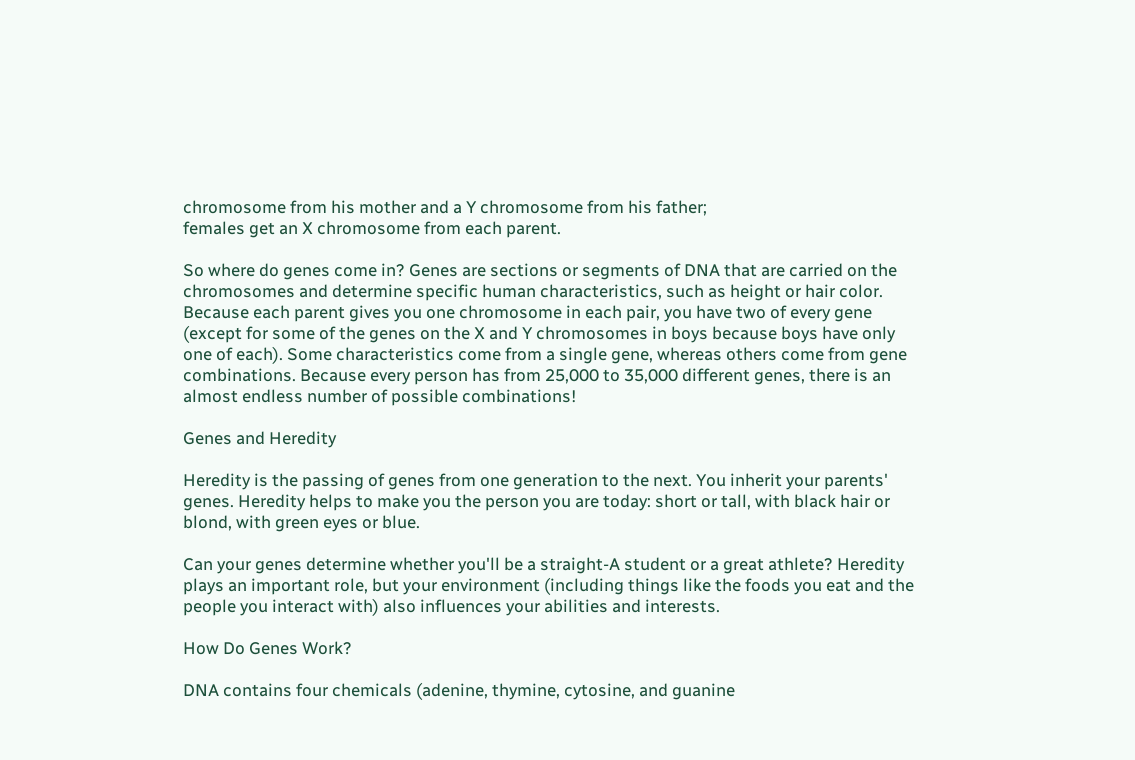chromosome from his mother and a Y chromosome from his father;
females get an X chromosome from each parent.

So where do genes come in? Genes are sections or segments of DNA that are carried on the
chromosomes and determine specific human characteristics, such as height or hair color.
Because each parent gives you one chromosome in each pair, you have two of every gene
(except for some of the genes on the X and Y chromosomes in boys because boys have only
one of each). Some characteristics come from a single gene, whereas others come from gene
combinations. Because every person has from 25,000 to 35,000 different genes, there is an
almost endless number of possible combinations!

Genes and Heredity

Heredity is the passing of genes from one generation to the next. You inherit your parents'
genes. Heredity helps to make you the person you are today: short or tall, with black hair or
blond, with green eyes or blue.

Can your genes determine whether you'll be a straight-A student or a great athlete? Heredity
plays an important role, but your environment (including things like the foods you eat and the
people you interact with) also influences your abilities and interests.

How Do Genes Work?

DNA contains four chemicals (adenine, thymine, cytosine, and guanine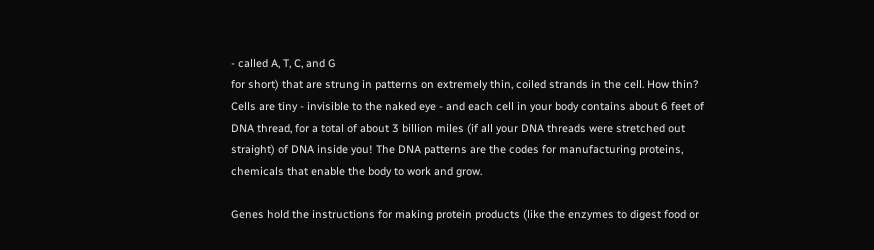- called A, T, C, and G
for short) that are strung in patterns on extremely thin, coiled strands in the cell. How thin?
Cells are tiny - invisible to the naked eye - and each cell in your body contains about 6 feet of
DNA thread, for a total of about 3 billion miles (if all your DNA threads were stretched out
straight) of DNA inside you! The DNA patterns are the codes for manufacturing proteins,
chemicals that enable the body to work and grow.

Genes hold the instructions for making protein products (like the enzymes to digest food or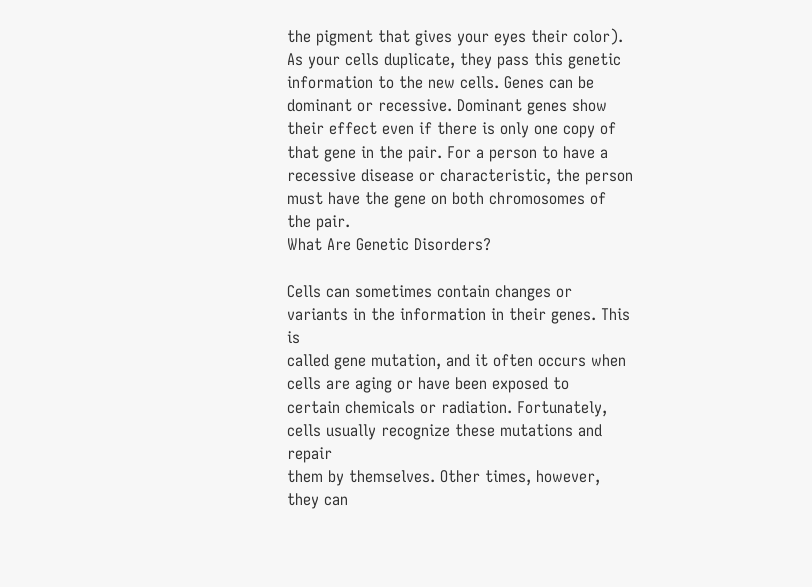the pigment that gives your eyes their color). As your cells duplicate, they pass this genetic
information to the new cells. Genes can be dominant or recessive. Dominant genes show
their effect even if there is only one copy of that gene in the pair. For a person to have a
recessive disease or characteristic, the person must have the gene on both chromosomes of
the pair.
What Are Genetic Disorders?

Cells can sometimes contain changes or variants in the information in their genes. This is
called gene mutation, and it often occurs when cells are aging or have been exposed to
certain chemicals or radiation. Fortunately, cells usually recognize these mutations and repair
them by themselves. Other times, however, they can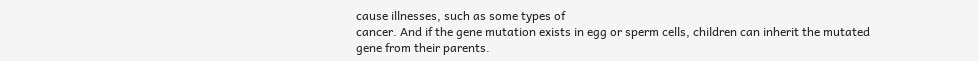cause illnesses, such as some types of
cancer. And if the gene mutation exists in egg or sperm cells, children can inherit the mutated
gene from their parents.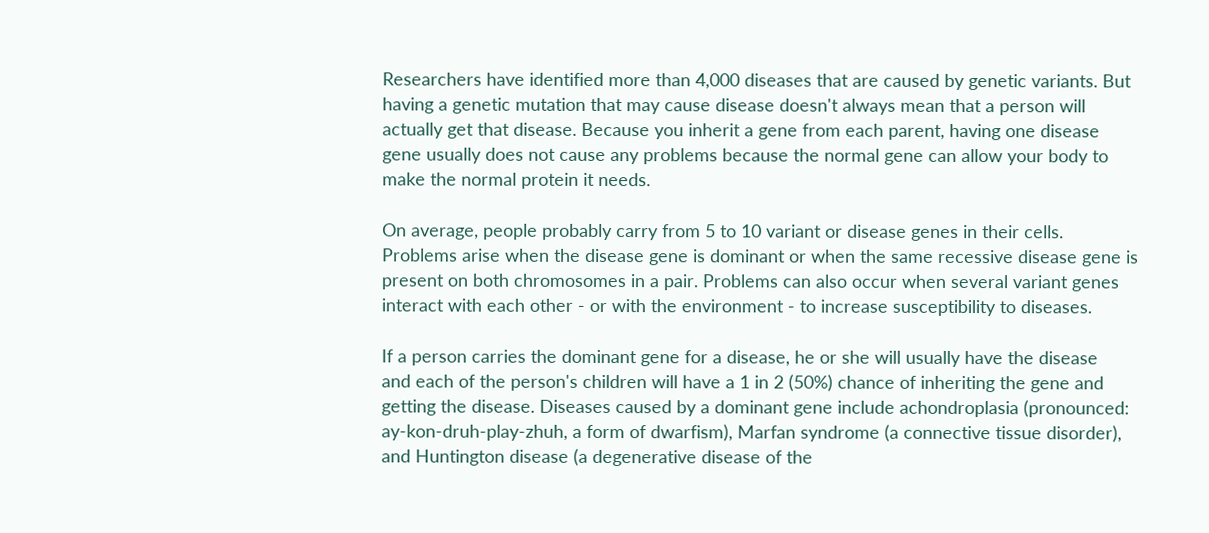Researchers have identified more than 4,000 diseases that are caused by genetic variants. But
having a genetic mutation that may cause disease doesn't always mean that a person will
actually get that disease. Because you inherit a gene from each parent, having one disease
gene usually does not cause any problems because the normal gene can allow your body to
make the normal protein it needs.

On average, people probably carry from 5 to 10 variant or disease genes in their cells.
Problems arise when the disease gene is dominant or when the same recessive disease gene is
present on both chromosomes in a pair. Problems can also occur when several variant genes
interact with each other - or with the environment - to increase susceptibility to diseases.

If a person carries the dominant gene for a disease, he or she will usually have the disease
and each of the person's children will have a 1 in 2 (50%) chance of inheriting the gene and
getting the disease. Diseases caused by a dominant gene include achondroplasia (pronounced:
ay-kon-druh-play-zhuh, a form of dwarfism), Marfan syndrome (a connective tissue disorder),
and Huntington disease (a degenerative disease of the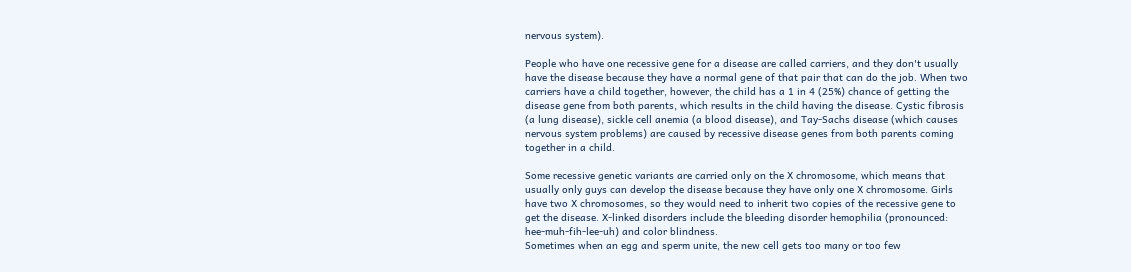nervous system).

People who have one recessive gene for a disease are called carriers, and they don't usually
have the disease because they have a normal gene of that pair that can do the job. When two
carriers have a child together, however, the child has a 1 in 4 (25%) chance of getting the
disease gene from both parents, which results in the child having the disease. Cystic fibrosis
(a lung disease), sickle cell anemia (a blood disease), and Tay-Sachs disease (which causes
nervous system problems) are caused by recessive disease genes from both parents coming
together in a child.

Some recessive genetic variants are carried only on the X chromosome, which means that
usually only guys can develop the disease because they have only one X chromosome. Girls
have two X chromosomes, so they would need to inherit two copies of the recessive gene to
get the disease. X-linked disorders include the bleeding disorder hemophilia (pronounced:
hee-muh-fih-lee-uh) and color blindness.
Sometimes when an egg and sperm unite, the new cell gets too many or too few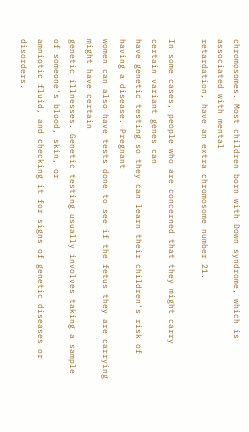chromosomes. Most children born with Down syndrome, which is associated with mental
retardation, have an extra chromosome number 21.

In some cases, people who are concerned that they might carry certain variant genes can
have genetic testing so they can learn their children's risk of having a disease. Pregnant
women can also have tests done to see if the fetus they are carrying might have certain
genetic illnesses. Genetic testing usually involves taking a sample of someone's blood, skin, or
amniotic fluid, and checking it for signs of genetic diseases or disorders.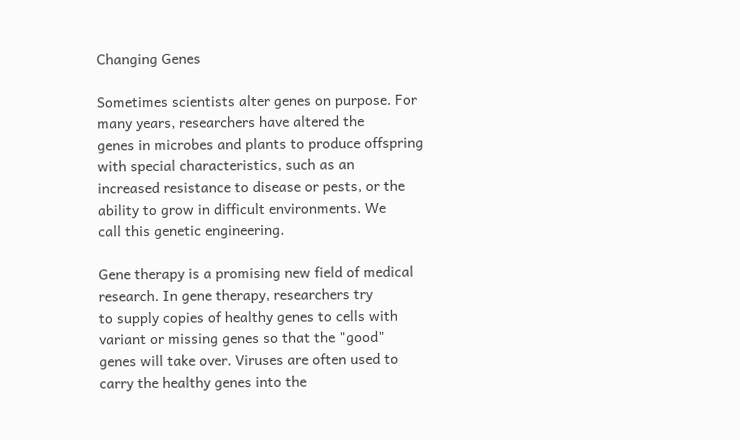Changing Genes

Sometimes scientists alter genes on purpose. For many years, researchers have altered the
genes in microbes and plants to produce offspring with special characteristics, such as an
increased resistance to disease or pests, or the ability to grow in difficult environments. We
call this genetic engineering.

Gene therapy is a promising new field of medical research. In gene therapy, researchers try
to supply copies of healthy genes to cells with variant or missing genes so that the "good"
genes will take over. Viruses are often used to carry the healthy genes into the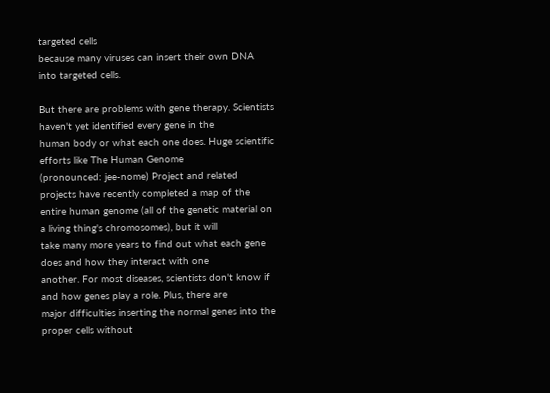targeted cells
because many viruses can insert their own DNA into targeted cells.

But there are problems with gene therapy. Scientists haven't yet identified every gene in the
human body or what each one does. Huge scientific efforts like The Human Genome
(pronounced: jee-nome) Project and related projects have recently completed a map of the
entire human genome (all of the genetic material on a living thing's chromosomes), but it will
take many more years to find out what each gene does and how they interact with one
another. For most diseases, scientists don't know if and how genes play a role. Plus, there are
major difficulties inserting the normal genes into the proper cells without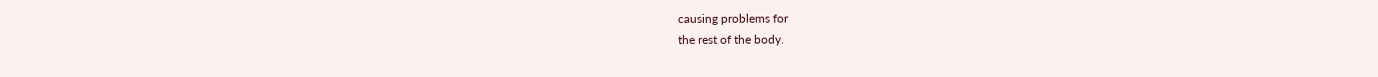causing problems for
the rest of the body.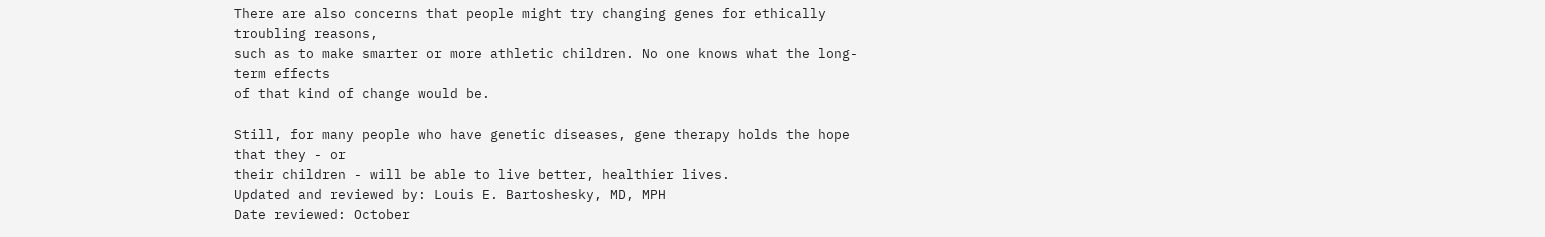There are also concerns that people might try changing genes for ethically troubling reasons,
such as to make smarter or more athletic children. No one knows what the long-term effects
of that kind of change would be.

Still, for many people who have genetic diseases, gene therapy holds the hope that they - or
their children - will be able to live better, healthier lives.
Updated and reviewed by: Louis E. Bartoshesky, MD, MPH
Date reviewed: October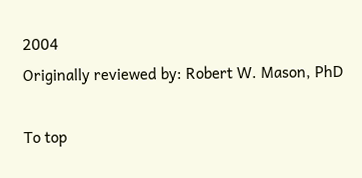2004
Originally reviewed by: Robert W. Mason, PhD

To top